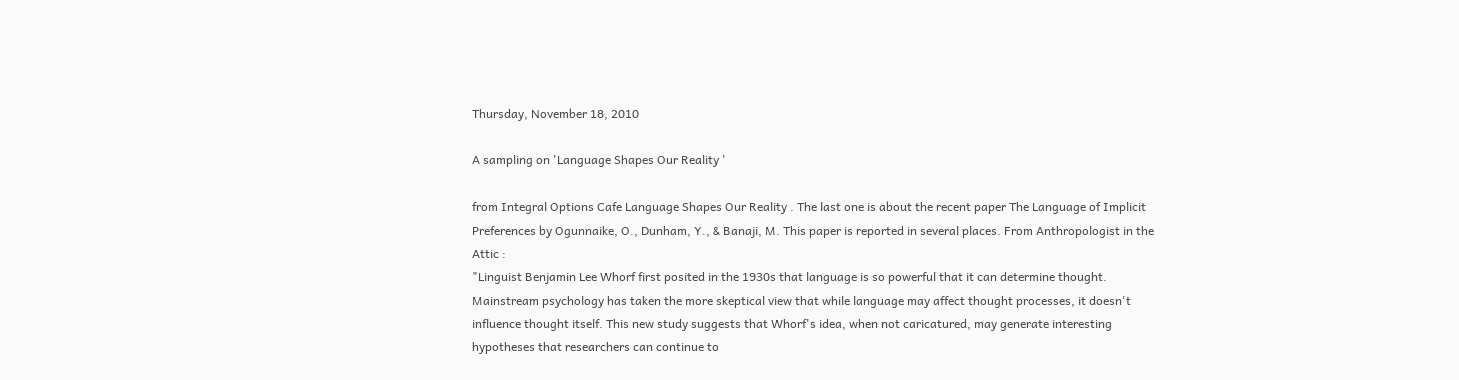Thursday, November 18, 2010

A sampling on 'Language Shapes Our Reality '

from Integral Options Cafe Language Shapes Our Reality . The last one is about the recent paper The Language of Implicit Preferences by Ogunnaike, O., Dunham, Y., & Banaji, M. This paper is reported in several places. From Anthropologist in the Attic :
"Linguist Benjamin Lee Whorf first posited in the 1930s that language is so powerful that it can determine thought. Mainstream psychology has taken the more skeptical view that while language may affect thought processes, it doesn't influence thought itself. This new study suggests that Whorf's idea, when not caricatured, may generate interesting hypotheses that researchers can continue to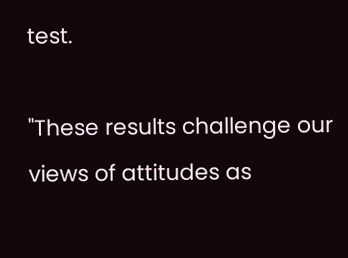test.

"These results challenge our views of attitudes as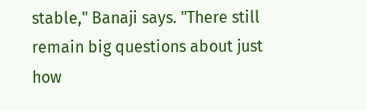stable," Banaji says. "There still remain big questions about just how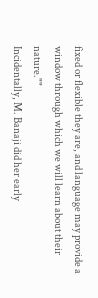fixed or flexible they are, and language may provide a window through which we will learn about their nature.""
Incidentally, M. Banaji did her early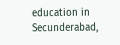education in Secunderabad,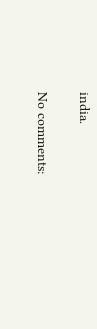india.

No comments: